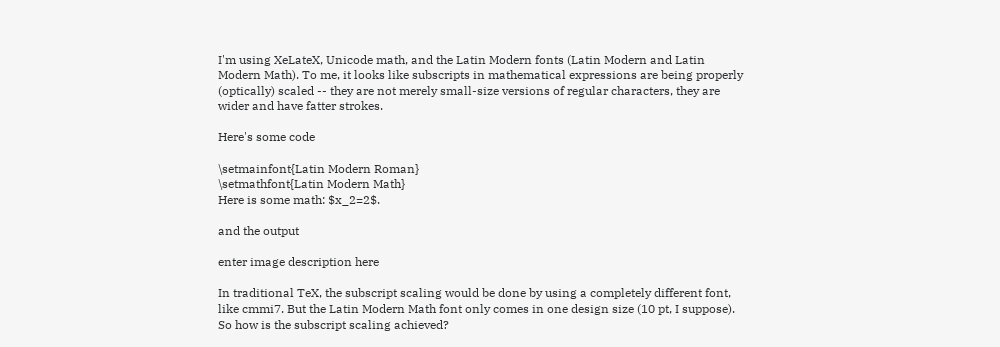I'm using XeLateX, Unicode math, and the Latin Modern fonts (Latin Modern and Latin Modern Math). To me, it looks like subscripts in mathematical expressions are being properly (optically) scaled -- they are not merely small-size versions of regular characters, they are wider and have fatter strokes.

Here's some code

\setmainfont{Latin Modern Roman}
\setmathfont{Latin Modern Math}
Here is some math: $x_2=2$.

and the output

enter image description here

In traditional TeX, the subscript scaling would be done by using a completely different font, like cmmi7. But the Latin Modern Math font only comes in one design size (10 pt, I suppose). So how is the subscript scaling achieved?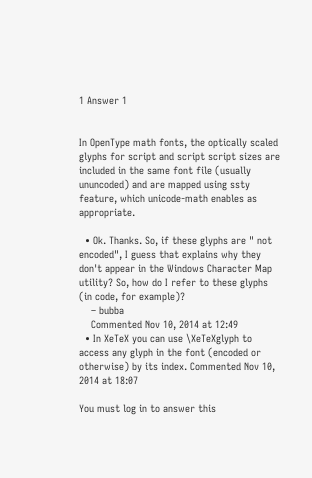1 Answer 1


In OpenType math fonts, the optically scaled glyphs for script and script script sizes are included in the same font file (usually ununcoded) and are mapped using ssty feature, which unicode-math enables as appropriate.

  • Ok. Thanks. So, if these glyphs are " not encoded", I guess that explains why they don't appear in the Windows Character Map utility? So, how do I refer to these glyphs (in code, for example)?
    – bubba
    Commented Nov 10, 2014 at 12:49
  • In XeTeX you can use \XeTeXglyph to access any glyph in the font (encoded or otherwise) by its index. Commented Nov 10, 2014 at 18:07

You must log in to answer this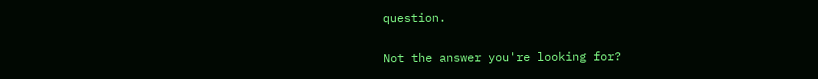question.

Not the answer you're looking for?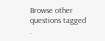Browse other questions tagged .